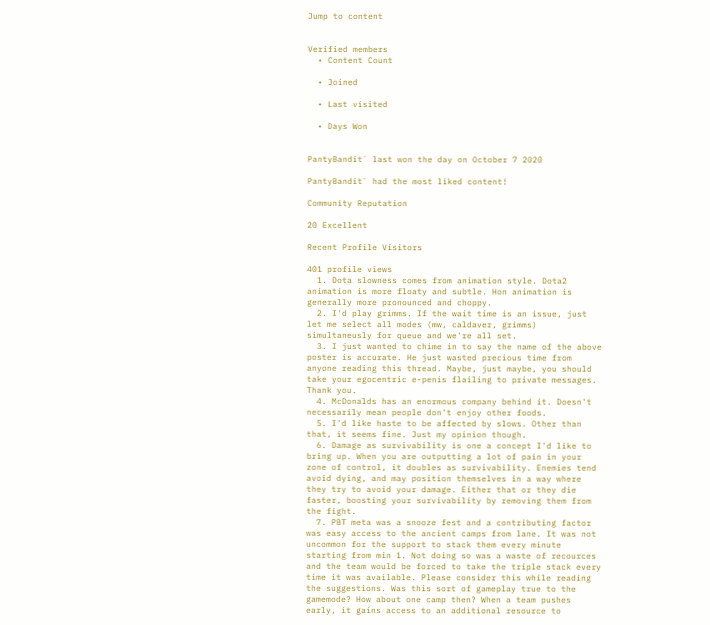Jump to content


Verified members
  • Content Count

  • Joined

  • Last visited

  • Days Won


PantyBandit` last won the day on October 7 2020

PantyBandit` had the most liked content!

Community Reputation

20 Excellent

Recent Profile Visitors

401 profile views
  1. Dota slowness comes from animation style. Dota2 animation is more floaty and subtle. Hon animation is generally more pronounced and choppy.
  2. I'd play grimms. If the wait time is an issue, just let me select all modes (mw, caldaver, grimms) simultaneusly for queue and we're all set.
  3. I just wanted to chime in to say the name of the above poster is accurate. He just wasted precious time from anyone reading this thread. Maybe, just maybe, you should take your egocentric e-penis flailing to private messages. Thank you.
  4. McDonalds has an enormous company behind it. Doesn't necessarily mean people don't enjoy other foods.
  5. I'd like haste to be affected by slows. Other than that, it seems fine. Just my opinion though.
  6. Damage as survivability is one a concept I'd like to bring up. When you are outputting a lot of pain in your zone of control, it doubles as survivability. Enemies tend avoid dying, and may position themselves in a way where they try to avoid your damage. Either that or they die faster, boosting your survivability by removing them from the fight.
  7. PBT meta was a snooze fest and a contributing factor was easy access to the ancient camps from lane. It was not uncommon for the support to stack them every minute starting from min 1. Not doing so was a waste of recources and the team would be forced to take the triple stack every time it was available. Please consider this while reading the suggestions. Was this sort of gameplay true to the gamemode? How about one camp then? When a team pushes early, it gains access to an additional resource to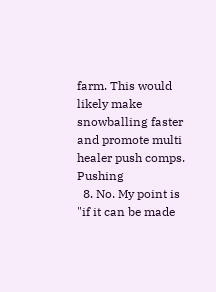farm. This would likely make snowballing faster and promote multi healer push comps. Pushing
  8. No. My point is "if it can be made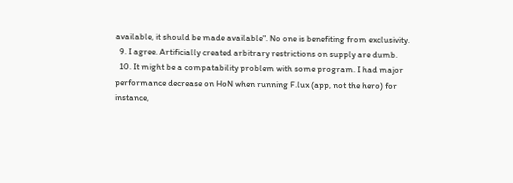available, it should be made available". No one is benefiting from exclusivity.
  9. I agree. Artificially created arbitrary restrictions on supply are dumb.
  10. It might be a compatability problem with some program. I had major performance decrease on HoN when running F.lux (app, not the hero) for instance,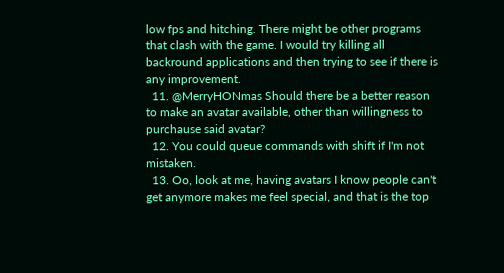low fps and hitching. There might be other programs that clash with the game. I would try killing all backround applications and then trying to see if there is any improvement.
  11. @MerryHONmas Should there be a better reason to make an avatar available, other than willingness to purchause said avatar?
  12. You could queue commands with shift if I'm not mistaken.
  13. Oo, look at me, having avatars I know people can't get anymore makes me feel special, and that is the top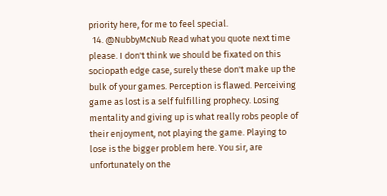priority here, for me to feel special.
  14. @NubbyMcNub Read what you quote next time please. I don't think we should be fixated on this sociopath edge case, surely these don't make up the bulk of your games. Perception is flawed. Perceiving game as lost is a self fulfilling prophecy. Losing mentality and giving up is what really robs people of their enjoyment, not playing the game. Playing to lose is the bigger problem here. You sir, are unfortunately on the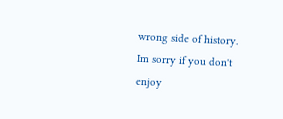wrong side of history. Im sorry if you don't enjoy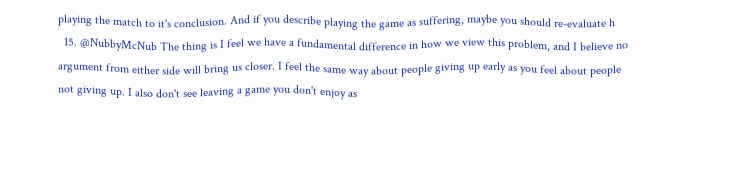playing the match to it's conclusion. And if you describe playing the game as suffering, maybe you should re-evaluate h
  15. @NubbyMcNub The thing is I feel we have a fundamental difference in how we view this problem, and I believe no argument from either side will bring us closer. I feel the same way about people giving up early as you feel about people not giving up. I also don't see leaving a game you don't enjoy as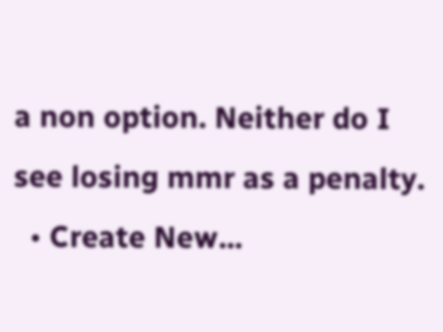a non option. Neither do I see losing mmr as a penalty.
  • Create New...